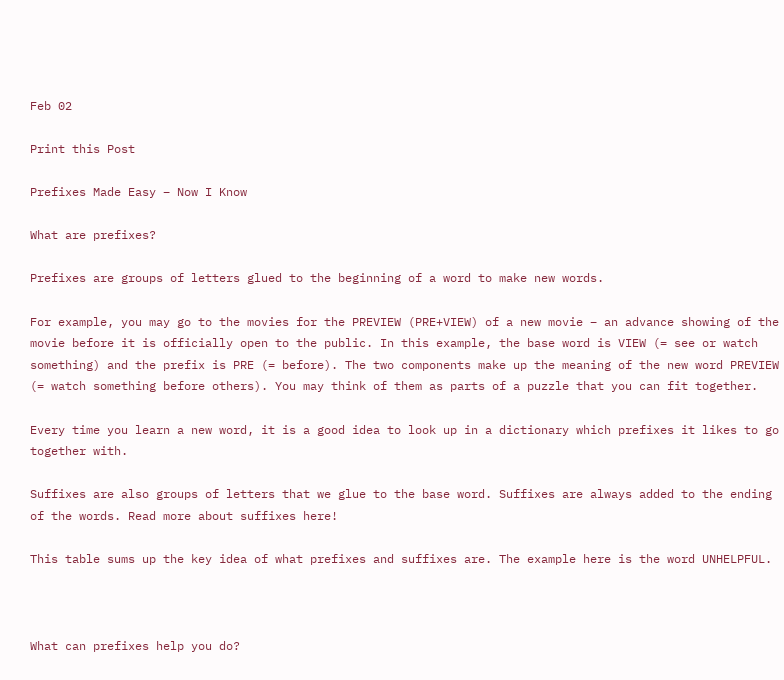Feb 02

Print this Post

Prefixes Made Easy – Now I Know

What are prefixes?

Prefixes are groups of letters glued to the beginning of a word to make new words.

For example, you may go to the movies for the PREVIEW (PRE+VIEW) of a new movie – an advance showing of the movie before it is officially open to the public. In this example, the base word is VIEW (= see or watch something) and the prefix is PRE (= before). The two components make up the meaning of the new word PREVIEW (= watch something before others). You may think of them as parts of a puzzle that you can fit together.

Every time you learn a new word, it is a good idea to look up in a dictionary which prefixes it likes to go together with.

Suffixes are also groups of letters that we glue to the base word. Suffixes are always added to the ending of the words. Read more about suffixes here!

This table sums up the key idea of what prefixes and suffixes are. The example here is the word UNHELPFUL.



What can prefixes help you do?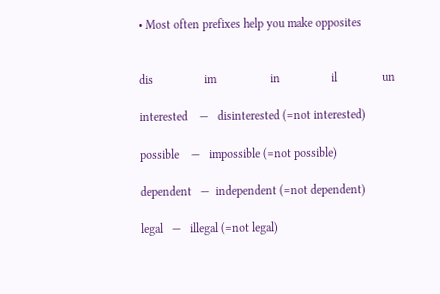• Most often prefixes help you make opposites


dis                 im                  in                 il               un

interested    —   disinterested (=not interested)

possible    —   impossible (=not possible)

dependent   —  independent (=not dependent)

legal   —   illegal (=not legal)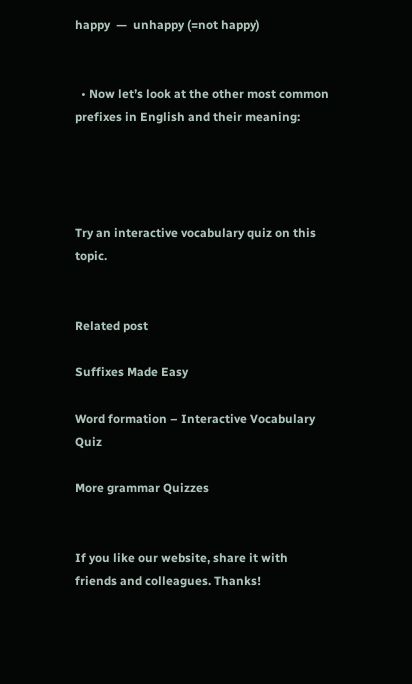happy  —  unhappy (=not happy)


  • Now let’s look at the other most common prefixes in English and their meaning:




Try an interactive vocabulary quiz on this topic.


Related post

Suffixes Made Easy

Word formation – Interactive Vocabulary Quiz

More grammar Quizzes


If you like our website, share it with friends and colleagues. Thanks!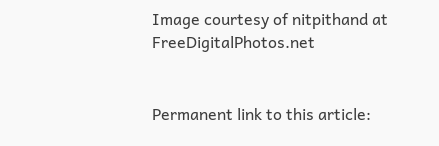Image courtesy of nitpithand at FreeDigitalPhotos.net


Permanent link to this article: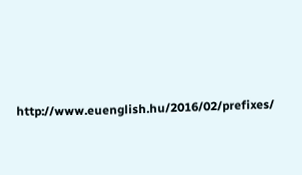http://www.euenglish.hu/2016/02/prefixes/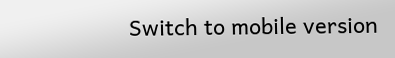Switch to mobile version